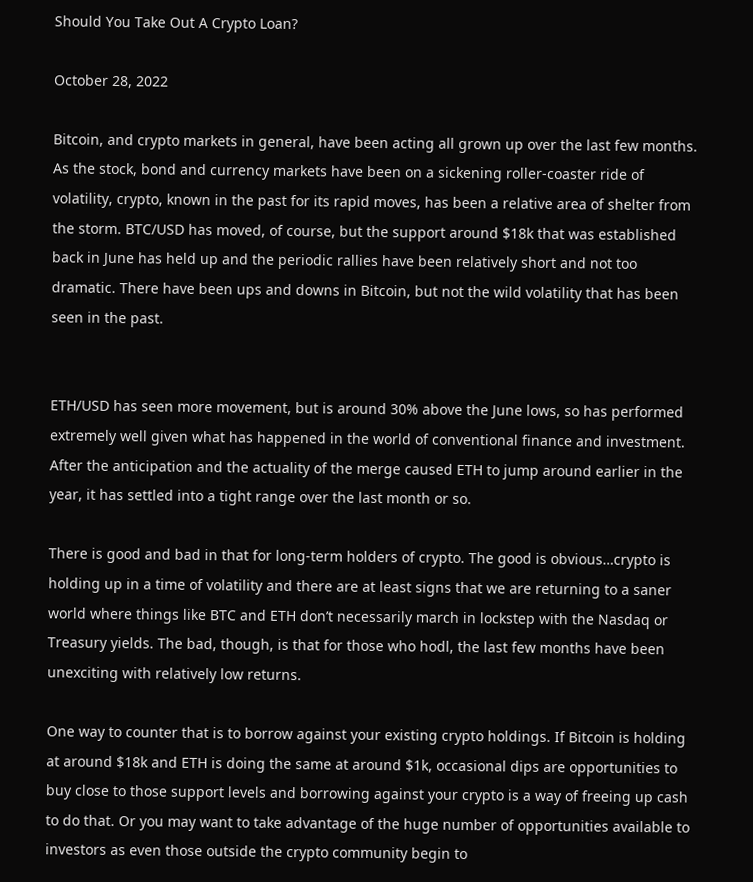Should You Take Out A Crypto Loan?

October 28, 2022

Bitcoin, and crypto markets in general, have been acting all grown up over the last few months. As the stock, bond and currency markets have been on a sickening roller-coaster ride of volatility, crypto, known in the past for its rapid moves, has been a relative area of shelter from the storm. BTC/USD has moved, of course, but the support around $18k that was established back in June has held up and the periodic rallies have been relatively short and not too dramatic. There have been ups and downs in Bitcoin, but not the wild volatility that has been seen in the past.


ETH/USD has seen more movement, but is around 30% above the June lows, so has performed extremely well given what has happened in the world of conventional finance and investment. After the anticipation and the actuality of the merge caused ETH to jump around earlier in the year, it has settled into a tight range over the last month or so.

There is good and bad in that for long-term holders of crypto. The good is obvious…crypto is holding up in a time of volatility and there are at least signs that we are returning to a saner world where things like BTC and ETH don’t necessarily march in lockstep with the Nasdaq or Treasury yields. The bad, though, is that for those who hodl, the last few months have been unexciting with relatively low returns.

One way to counter that is to borrow against your existing crypto holdings. If Bitcoin is holding at around $18k and ETH is doing the same at around $1k, occasional dips are opportunities to buy close to those support levels and borrowing against your crypto is a way of freeing up cash to do that. Or you may want to take advantage of the huge number of opportunities available to investors as even those outside the crypto community begin to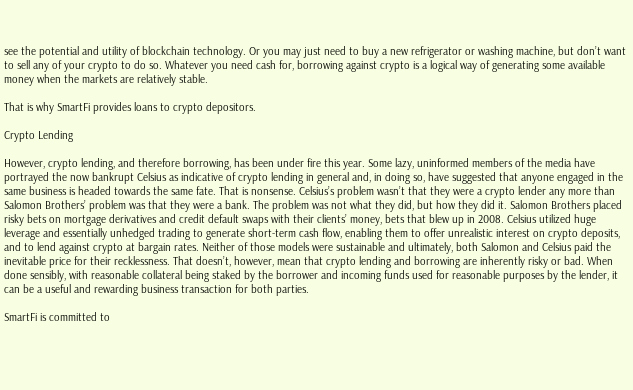see the potential and utility of blockchain technology. Or you may just need to buy a new refrigerator or washing machine, but don’t want to sell any of your crypto to do so. Whatever you need cash for, borrowing against crypto is a logical way of generating some available money when the markets are relatively stable.

That is why SmartFi provides loans to crypto depositors.

Crypto Lending

However, crypto lending, and therefore borrowing, has been under fire this year. Some lazy, uninformed members of the media have portrayed the now bankrupt Celsius as indicative of crypto lending in general and, in doing so, have suggested that anyone engaged in the same business is headed towards the same fate. That is nonsense. Celsius’s problem wasn’t that they were a crypto lender any more than Salomon Brothers’ problem was that they were a bank. The problem was not what they did, but how they did it. Salomon Brothers placed risky bets on mortgage derivatives and credit default swaps with their clients’ money, bets that blew up in 2008. Celsius utilized huge leverage and essentially unhedged trading to generate short-term cash flow, enabling them to offer unrealistic interest on crypto deposits, and to lend against crypto at bargain rates. Neither of those models were sustainable and ultimately, both Salomon and Celsius paid the inevitable price for their recklessness. That doesn’t, however, mean that crypto lending and borrowing are inherently risky or bad. When done sensibly, with reasonable collateral being staked by the borrower and incoming funds used for reasonable purposes by the lender, it can be a useful and rewarding business transaction for both parties.

SmartFi is committed to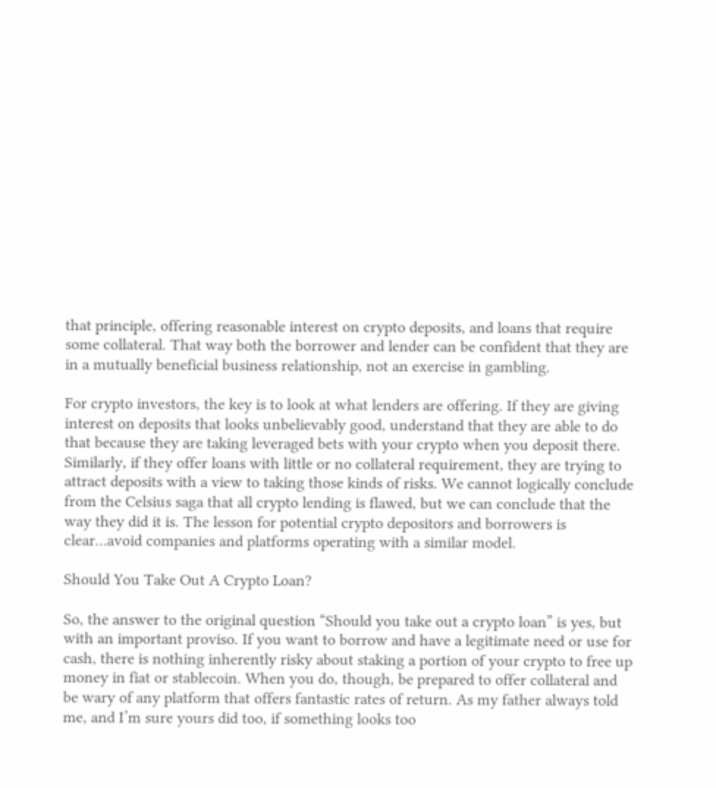that principle, offering reasonable interest on crypto deposits, and loans that require some collateral. That way both the borrower and lender can be confident that they are in a mutually beneficial business relationship, not an exercise in gambling.

For crypto investors, the key is to look at what lenders are offering. If they are giving interest on deposits that looks unbelievably good, understand that they are able to do that because they are taking leveraged bets with your crypto when you deposit there. Similarly, if they offer loans with little or no collateral requirement, they are trying to attract deposits with a view to taking those kinds of risks. We cannot logically conclude from the Celsius saga that all crypto lending is flawed, but we can conclude that the way they did it is. The lesson for potential crypto depositors and borrowers is clear…avoid companies and platforms operating with a similar model.

Should You Take Out A Crypto Loan?

So, the answer to the original question “Should you take out a crypto loan” is yes, but with an important proviso. If you want to borrow and have a legitimate need or use for cash, there is nothing inherently risky about staking a portion of your crypto to free up money in fiat or stablecoin. When you do, though, be prepared to offer collateral and be wary of any platform that offers fantastic rates of return. As my father always told me, and I’m sure yours did too, if something looks too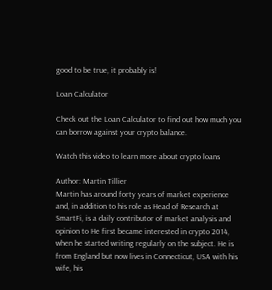good to be true, it probably is!

Loan Calculator

Check out the Loan Calculator to find out how much you can borrow against your crypto balance.

Watch this video to learn more about crypto loans

Author: Martin Tillier
Martin has around forty years of market experience and, in addition to his role as Head of Research at SmartFi, is a daily contributor of market analysis and opinion to He first became interested in crypto 2014, when he started writing regularly on the subject. He is from England but now lives in Connecticut, USA with his wife, his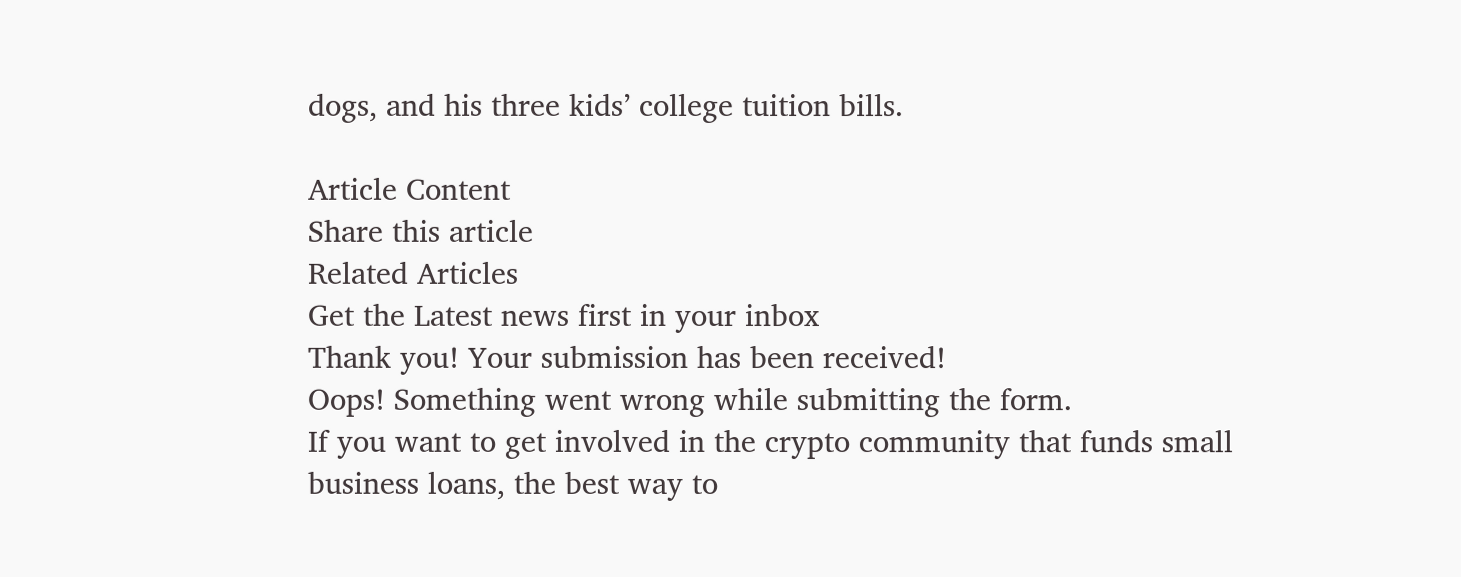dogs, and his three kids’ college tuition bills.

Article Content
Share this article
Related Articles
Get the Latest news first in your inbox
Thank you! Your submission has been received!
Oops! Something went wrong while submitting the form.
If you want to get involved in the crypto community that funds small business loans, the best way to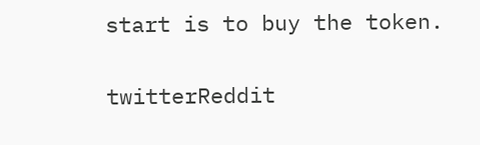start is to buy the token.


twitterReddit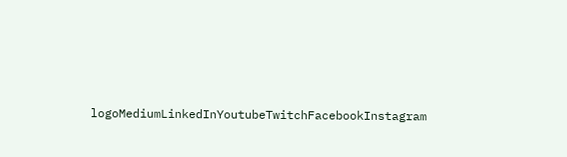logoMediumLinkedInYoutubeTwitchFacebookInstagram